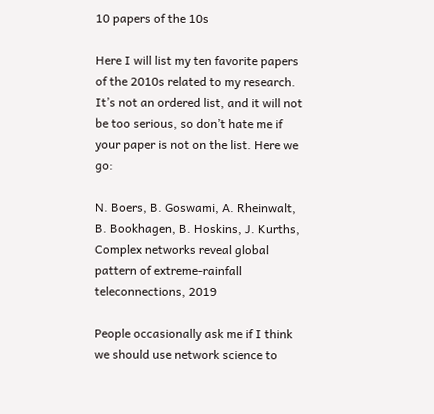10 papers of the 10s

Here I will list my ten favorite papers of the 2010s related to my research. It’s not an ordered list, and it will not be too serious, so don’t hate me if your paper is not on the list. Here we go:

N. Boers, B. Goswami, A. Rheinwalt, B. Bookhagen, B. Hoskins, J. Kurths, Complex networks reveal global pattern of extreme-rainfall teleconnections, 2019

People occasionally ask me if I think we should use network science to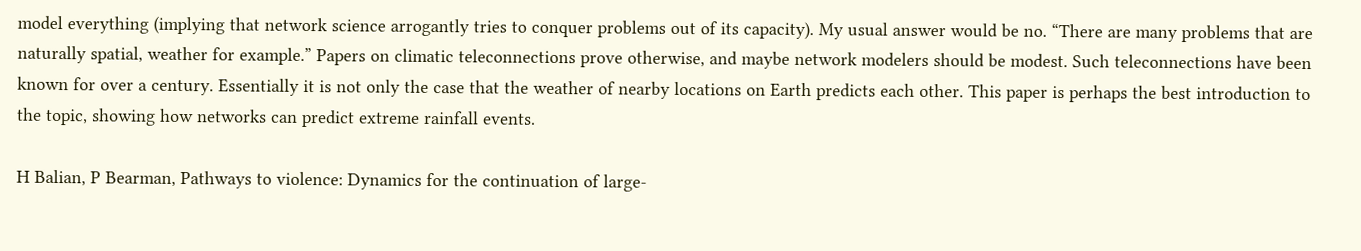model everything (implying that network science arrogantly tries to conquer problems out of its capacity). My usual answer would be no. “There are many problems that are naturally spatial, weather for example.” Papers on climatic teleconnections prove otherwise, and maybe network modelers should be modest. Such teleconnections have been known for over a century. Essentially it is not only the case that the weather of nearby locations on Earth predicts each other. This paper is perhaps the best introduction to the topic, showing how networks can predict extreme rainfall events.

H Balian, P Bearman, Pathways to violence: Dynamics for the continuation of large-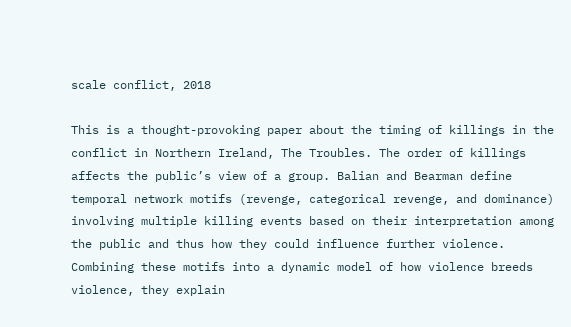scale conflict, 2018

This is a thought-provoking paper about the timing of killings in the conflict in Northern Ireland, The Troubles. The order of killings affects the public’s view of a group. Balian and Bearman define temporal network motifs (revenge, categorical revenge, and dominance) involving multiple killing events based on their interpretation among the public and thus how they could influence further violence. Combining these motifs into a dynamic model of how violence breeds violence, they explain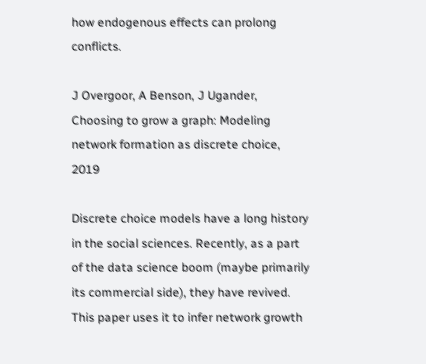how endogenous effects can prolong conflicts.

J Overgoor, A Benson, J Ugander, Choosing to grow a graph: Modeling network formation as discrete choice, 2019

Discrete choice models have a long history in the social sciences. Recently, as a part of the data science boom (maybe primarily its commercial side), they have revived. This paper uses it to infer network growth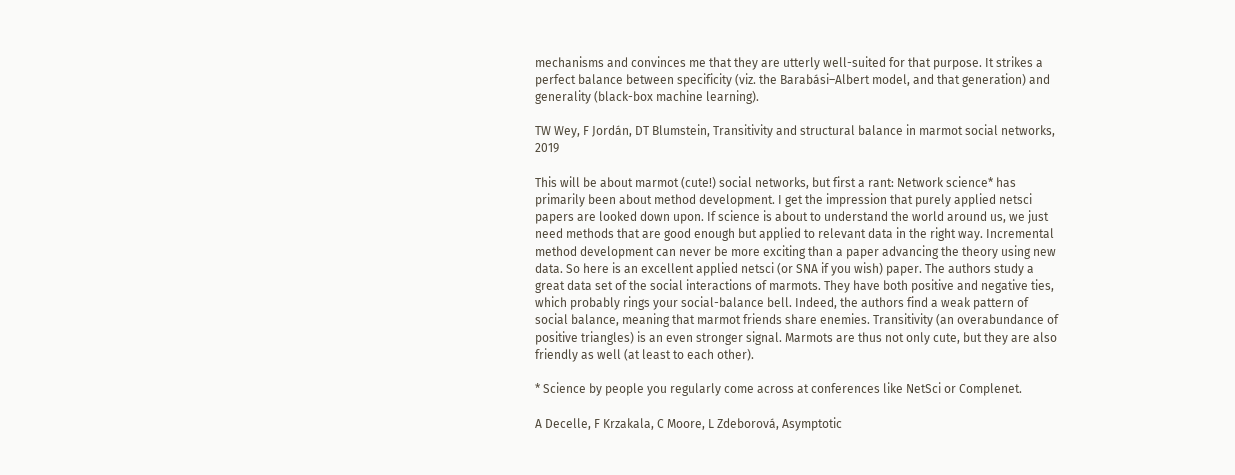mechanisms and convinces me that they are utterly well-suited for that purpose. It strikes a perfect balance between specificity (viz. the Barabási–Albert model, and that generation) and generality (black-box machine learning).

TW Wey, F Jordán, DT Blumstein, Transitivity and structural balance in marmot social networks, 2019

This will be about marmot (cute!) social networks, but first a rant: Network science* has primarily been about method development. I get the impression that purely applied netsci papers are looked down upon. If science is about to understand the world around us, we just need methods that are good enough but applied to relevant data in the right way. Incremental method development can never be more exciting than a paper advancing the theory using new data. So here is an excellent applied netsci (or SNA if you wish) paper. The authors study a great data set of the social interactions of marmots. They have both positive and negative ties, which probably rings your social-balance bell. Indeed, the authors find a weak pattern of social balance, meaning that marmot friends share enemies. Transitivity (an overabundance of positive triangles) is an even stronger signal. Marmots are thus not only cute, but they are also friendly as well (at least to each other).

* Science by people you regularly come across at conferences like NetSci or Complenet.

A Decelle, F Krzakala, C Moore, L Zdeborová, Asymptotic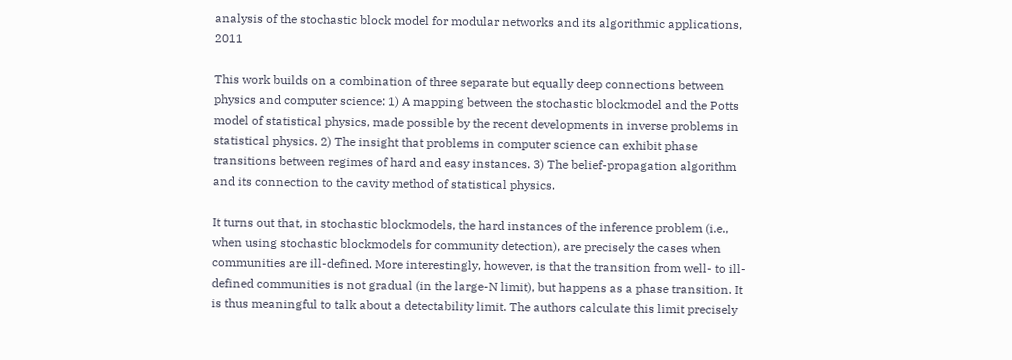analysis of the stochastic block model for modular networks and its algorithmic applications, 2011

This work builds on a combination of three separate but equally deep connections between physics and computer science: 1) A mapping between the stochastic blockmodel and the Potts model of statistical physics, made possible by the recent developments in inverse problems in statistical physics. 2) The insight that problems in computer science can exhibit phase transitions between regimes of hard and easy instances. 3) The belief-propagation algorithm and its connection to the cavity method of statistical physics.

It turns out that, in stochastic blockmodels, the hard instances of the inference problem (i.e., when using stochastic blockmodels for community detection), are precisely the cases when communities are ill-defined. More interestingly, however, is that the transition from well- to ill-defined communities is not gradual (in the large-N limit), but happens as a phase transition. It is thus meaningful to talk about a detectability limit. The authors calculate this limit precisely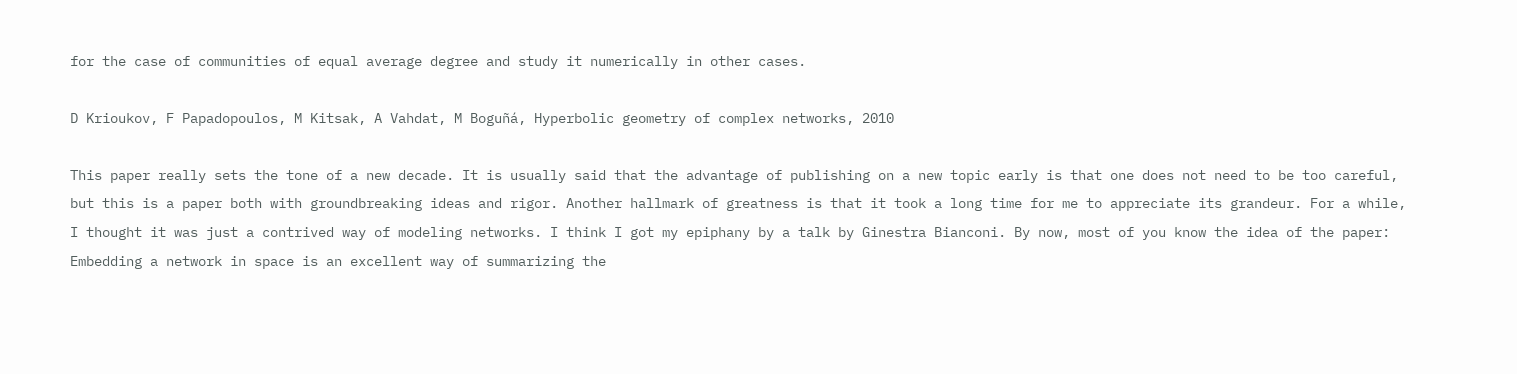for the case of communities of equal average degree and study it numerically in other cases.

D Krioukov, F Papadopoulos, M Kitsak, A Vahdat, M Boguñá, Hyperbolic geometry of complex networks, 2010

This paper really sets the tone of a new decade. It is usually said that the advantage of publishing on a new topic early is that one does not need to be too careful, but this is a paper both with groundbreaking ideas and rigor. Another hallmark of greatness is that it took a long time for me to appreciate its grandeur. For a while, I thought it was just a contrived way of modeling networks. I think I got my epiphany by a talk by Ginestra Bianconi. By now, most of you know the idea of the paper: Embedding a network in space is an excellent way of summarizing the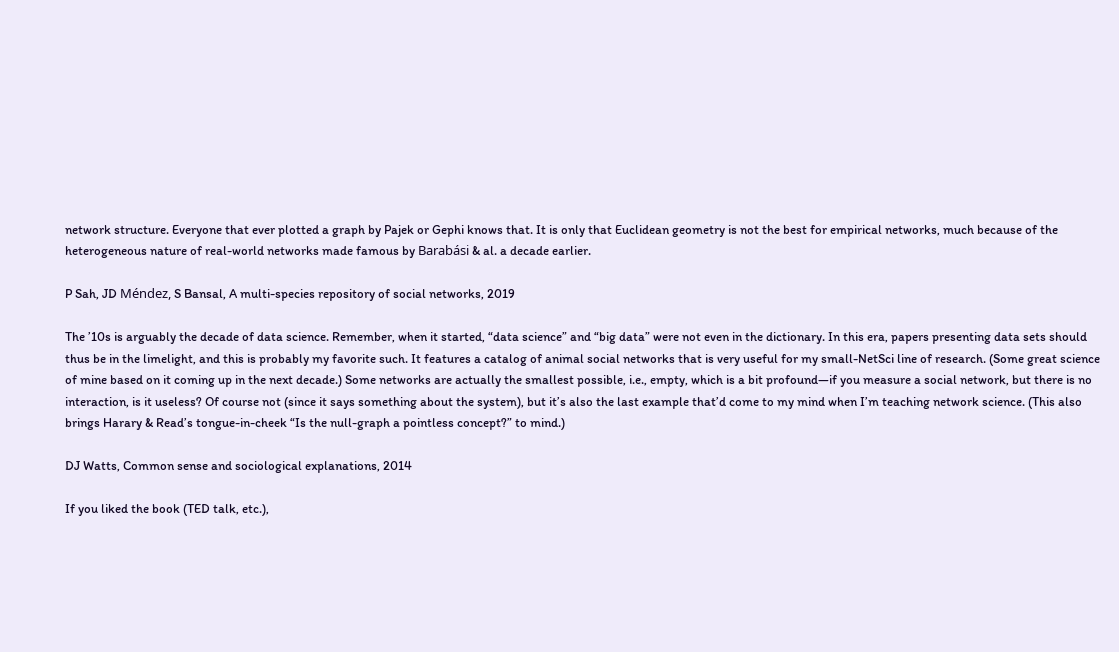network structure. Everyone that ever plotted a graph by Pajek or Gephi knows that. It is only that Euclidean geometry is not the best for empirical networks, much because of the heterogeneous nature of real-world networks made famous by Barabási & al. a decade earlier.

P Sah, JD Méndez, S Bansal, A multi-species repository of social networks, 2019

The ’10s is arguably the decade of data science. Remember, when it started, “data science” and “big data” were not even in the dictionary. In this era, papers presenting data sets should thus be in the limelight, and this is probably my favorite such. It features a catalog of animal social networks that is very useful for my small-NetSci line of research. (Some great science of mine based on it coming up in the next decade.) Some networks are actually the smallest possible, i.e., empty, which is a bit profound—if you measure a social network, but there is no interaction, is it useless? Of course not (since it says something about the system), but it’s also the last example that’d come to my mind when I’m teaching network science. (This also brings Harary & Read’s tongue-in-cheek “Is the null-graph a pointless concept?” to mind.)

DJ Watts, Common sense and sociological explanations, 2014

If you liked the book (TED talk, etc.),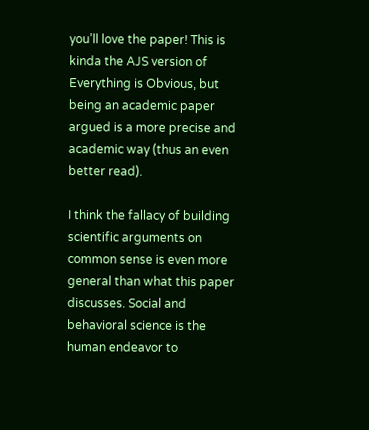you’ll love the paper! This is kinda the AJS version of Everything is Obvious, but being an academic paper argued is a more precise and academic way (thus an even better read).

I think the fallacy of building scientific arguments on common sense is even more general than what this paper discusses. Social and behavioral science is the human endeavor to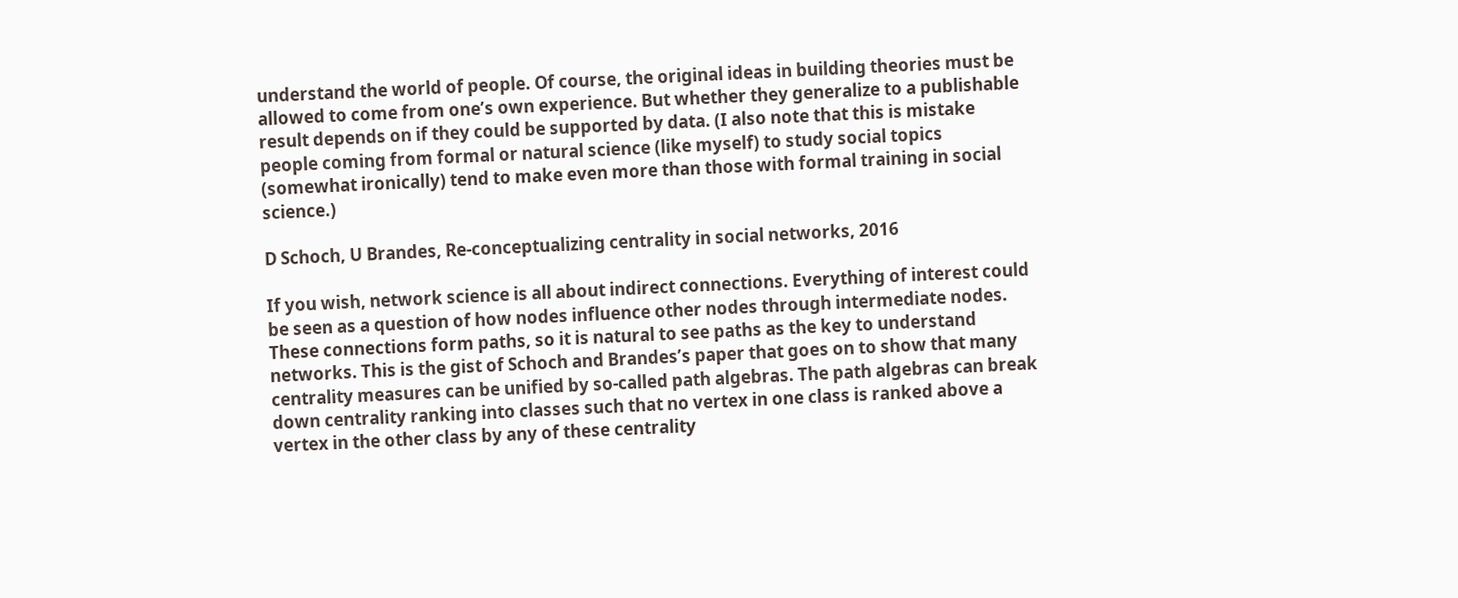understand the world of people. Of course, the original ideas in building theories must be allowed to come from one’s own experience. But whether they generalize to a publishable result depends on if they could be supported by data. (I also note that this is mistake people coming from formal or natural science (like myself) to study social topics (somewhat ironically) tend to make even more than those with formal training in social science.)

D Schoch, U Brandes, Re-conceptualizing centrality in social networks, 2016

If you wish, network science is all about indirect connections. Everything of interest could be seen as a question of how nodes influence other nodes through intermediate nodes. These connections form paths, so it is natural to see paths as the key to understand networks. This is the gist of Schoch and Brandes’s paper that goes on to show that many centrality measures can be unified by so-called path algebras. The path algebras can break down centrality ranking into classes such that no vertex in one class is ranked above a vertex in the other class by any of these centrality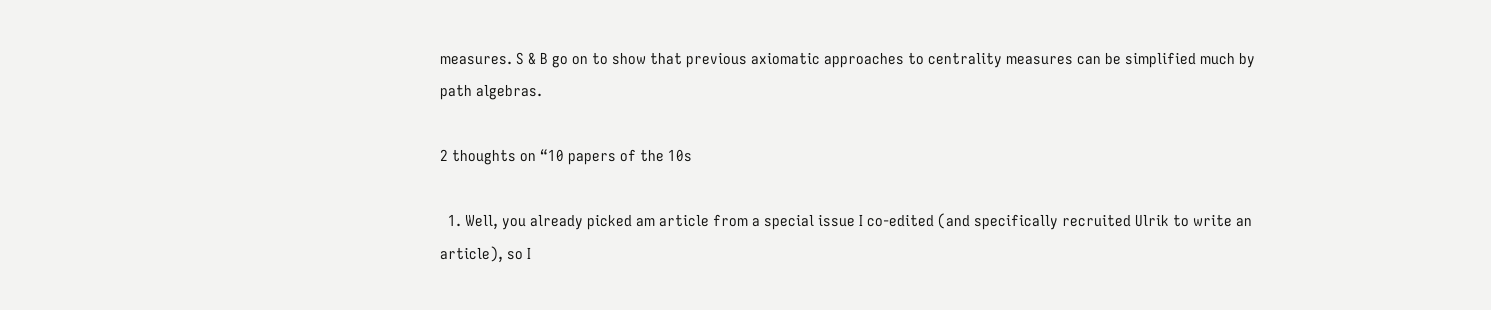measures. S & B go on to show that previous axiomatic approaches to centrality measures can be simplified much by path algebras.

2 thoughts on “10 papers of the 10s

  1. Well, you already picked am article from a special issue I co-edited (and specifically recruited Ulrik to write an article), so I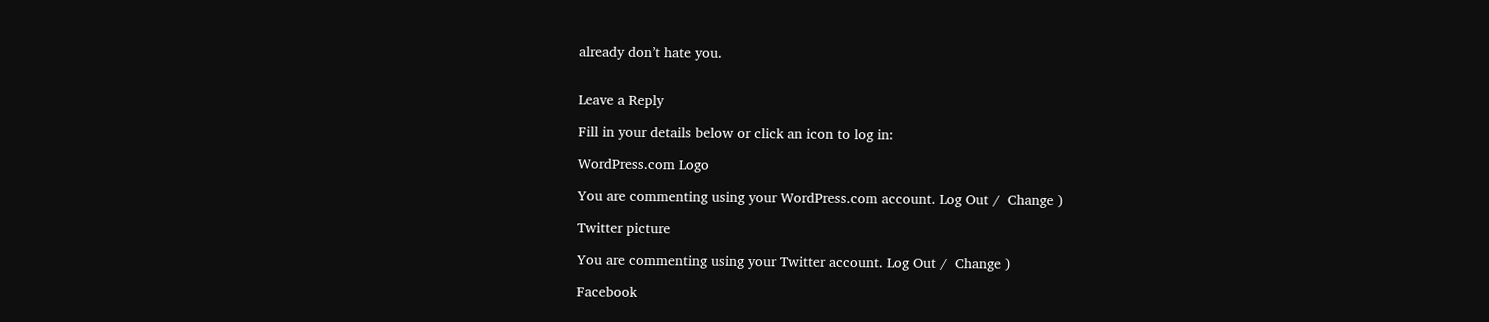already don’t hate you.


Leave a Reply

Fill in your details below or click an icon to log in:

WordPress.com Logo

You are commenting using your WordPress.com account. Log Out /  Change )

Twitter picture

You are commenting using your Twitter account. Log Out /  Change )

Facebook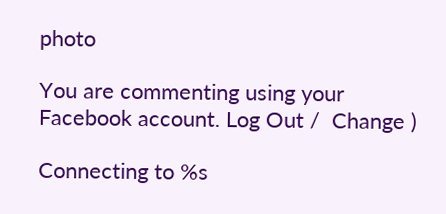photo

You are commenting using your Facebook account. Log Out /  Change )

Connecting to %s